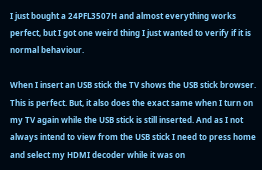I just bought a 24PFL3507H and almost everything works perfect, but I got one weird thing I just wanted to verify if it is normal behaviour.

When I insert an USB stick the TV shows the USB stick browser. This is perfect. But, it also does the exact same when I turn on my TV again while the USB stick is still inserted. And as I not always intend to view from the USB stick I need to press home and select my HDMI decoder while it was on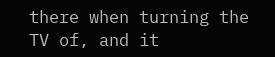there when turning the TV of, and it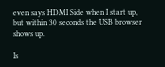even says HDMI Side when I start up, but within 30 seconds the USB browser shows up.

Is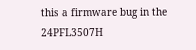this a firmware bug in the 24PFL3507H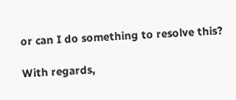or can I do something to resolve this?

With regards,